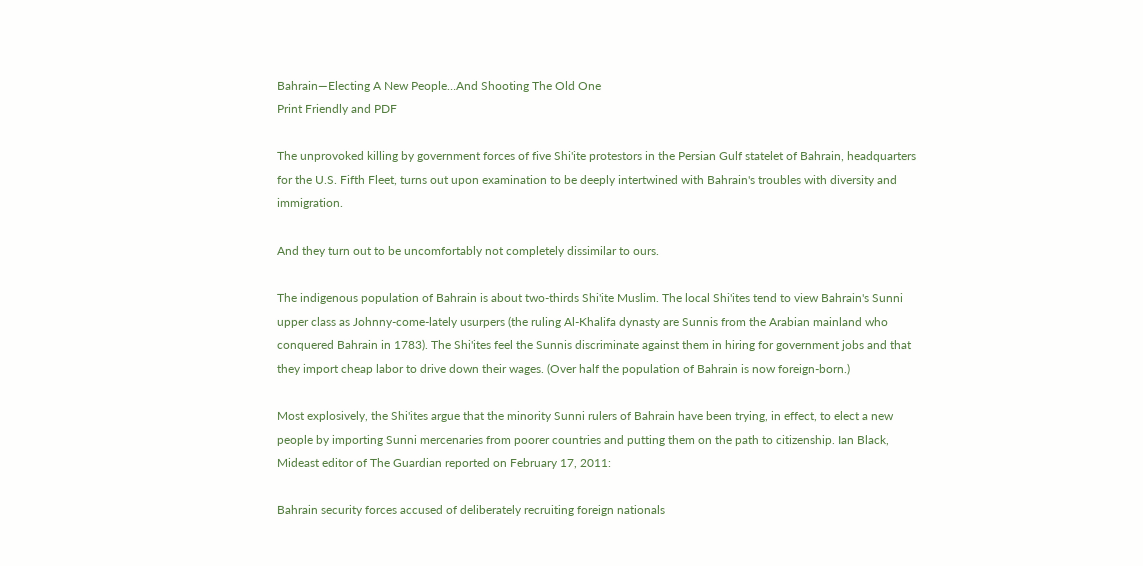Bahrain—Electing A New People…And Shooting The Old One
Print Friendly and PDF

The unprovoked killing by government forces of five Shi'ite protestors in the Persian Gulf statelet of Bahrain, headquarters for the U.S. Fifth Fleet, turns out upon examination to be deeply intertwined with Bahrain's troubles with diversity and immigration.

And they turn out to be uncomfortably not completely dissimilar to ours.

The indigenous population of Bahrain is about two-thirds Shi'ite Muslim. The local Shi'ites tend to view Bahrain's Sunni upper class as Johnny-come-lately usurpers (the ruling Al-Khalifa dynasty are Sunnis from the Arabian mainland who conquered Bahrain in 1783). The Shi'ites feel the Sunnis discriminate against them in hiring for government jobs and that they import cheap labor to drive down their wages. (Over half the population of Bahrain is now foreign-born.)

Most explosively, the Shi'ites argue that the minority Sunni rulers of Bahrain have been trying, in effect, to elect a new people by importing Sunni mercenaries from poorer countries and putting them on the path to citizenship. Ian Black, Mideast editor of The Guardian reported on February 17, 2011:

Bahrain security forces accused of deliberately recruiting foreign nationals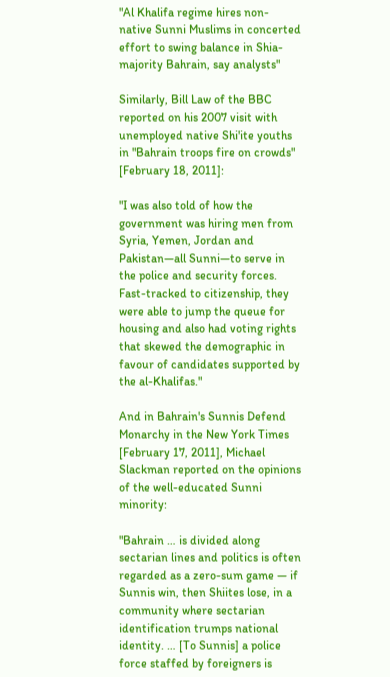"Al Khalifa regime hires non-native Sunni Muslims in concerted effort to swing balance in Shia-majority Bahrain, say analysts"

Similarly, Bill Law of the BBC reported on his 2007 visit with unemployed native Shi'ite youths in "Bahrain troops fire on crowds" [February 18, 2011]:

"I was also told of how the government was hiring men from Syria, Yemen, Jordan and Pakistan—all Sunni—to serve in the police and security forces. Fast-tracked to citizenship, they were able to jump the queue for housing and also had voting rights that skewed the demographic in favour of candidates supported by the al-Khalifas."

And in Bahrain's Sunnis Defend Monarchy in the New York Times [February 17, 2011], Michael Slackman reported on the opinions of the well-educated Sunni minority:

"Bahrain … is divided along sectarian lines and politics is often regarded as a zero-sum game — if Sunnis win, then Shiites lose, in a community where sectarian identification trumps national identity. … [To Sunnis] a police force staffed by foreigners is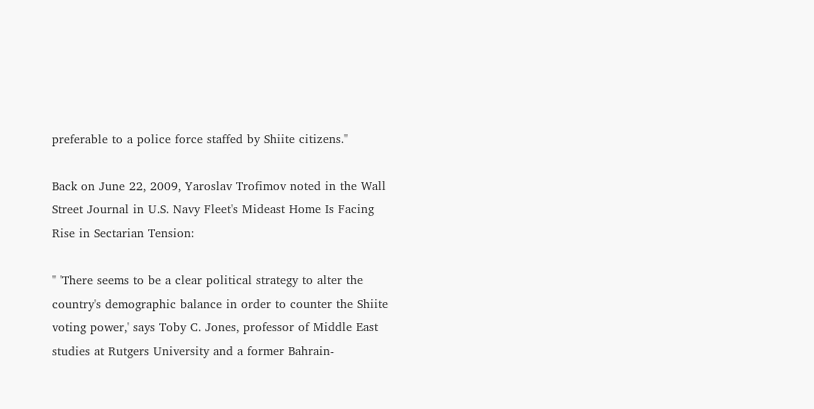preferable to a police force staffed by Shiite citizens."

Back on June 22, 2009, Yaroslav Trofimov noted in the Wall Street Journal in U.S. Navy Fleet's Mideast Home Is Facing Rise in Sectarian Tension:

" 'There seems to be a clear political strategy to alter the country's demographic balance in order to counter the Shiite voting power,' says Toby C. Jones, professor of Middle East studies at Rutgers University and a former Bahrain-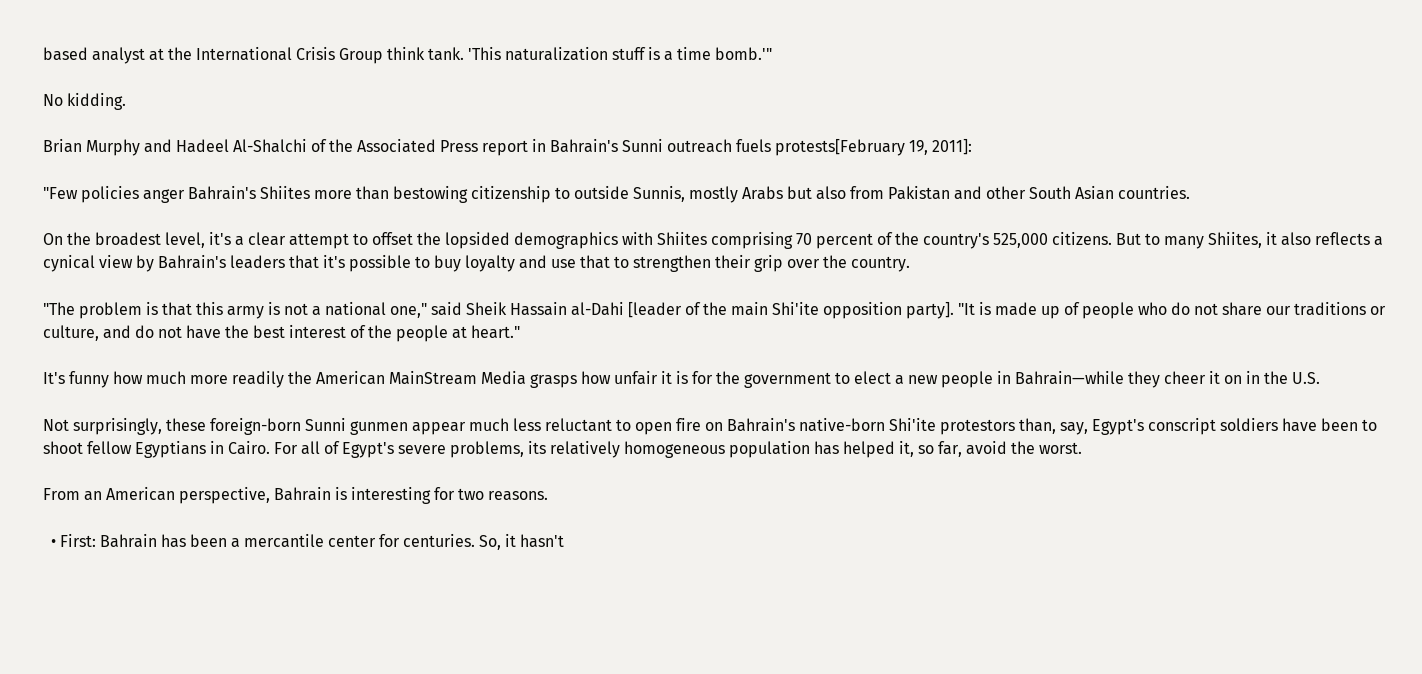based analyst at the International Crisis Group think tank. 'This naturalization stuff is a time bomb.'"

No kidding.

Brian Murphy and Hadeel Al-Shalchi of the Associated Press report in Bahrain's Sunni outreach fuels protests[February 19, 2011]:

"Few policies anger Bahrain's Shiites more than bestowing citizenship to outside Sunnis, mostly Arabs but also from Pakistan and other South Asian countries.

On the broadest level, it's a clear attempt to offset the lopsided demographics with Shiites comprising 70 percent of the country's 525,000 citizens. But to many Shiites, it also reflects a cynical view by Bahrain's leaders that it's possible to buy loyalty and use that to strengthen their grip over the country.

"The problem is that this army is not a national one," said Sheik Hassain al-Dahi [leader of the main Shi'ite opposition party]. "It is made up of people who do not share our traditions or culture, and do not have the best interest of the people at heart."

It's funny how much more readily the American MainStream Media grasps how unfair it is for the government to elect a new people in Bahrain—while they cheer it on in the U.S.

Not surprisingly, these foreign-born Sunni gunmen appear much less reluctant to open fire on Bahrain's native-born Shi'ite protestors than, say, Egypt's conscript soldiers have been to shoot fellow Egyptians in Cairo. For all of Egypt's severe problems, its relatively homogeneous population has helped it, so far, avoid the worst.

From an American perspective, Bahrain is interesting for two reasons.

  • First: Bahrain has been a mercantile center for centuries. So, it hasn't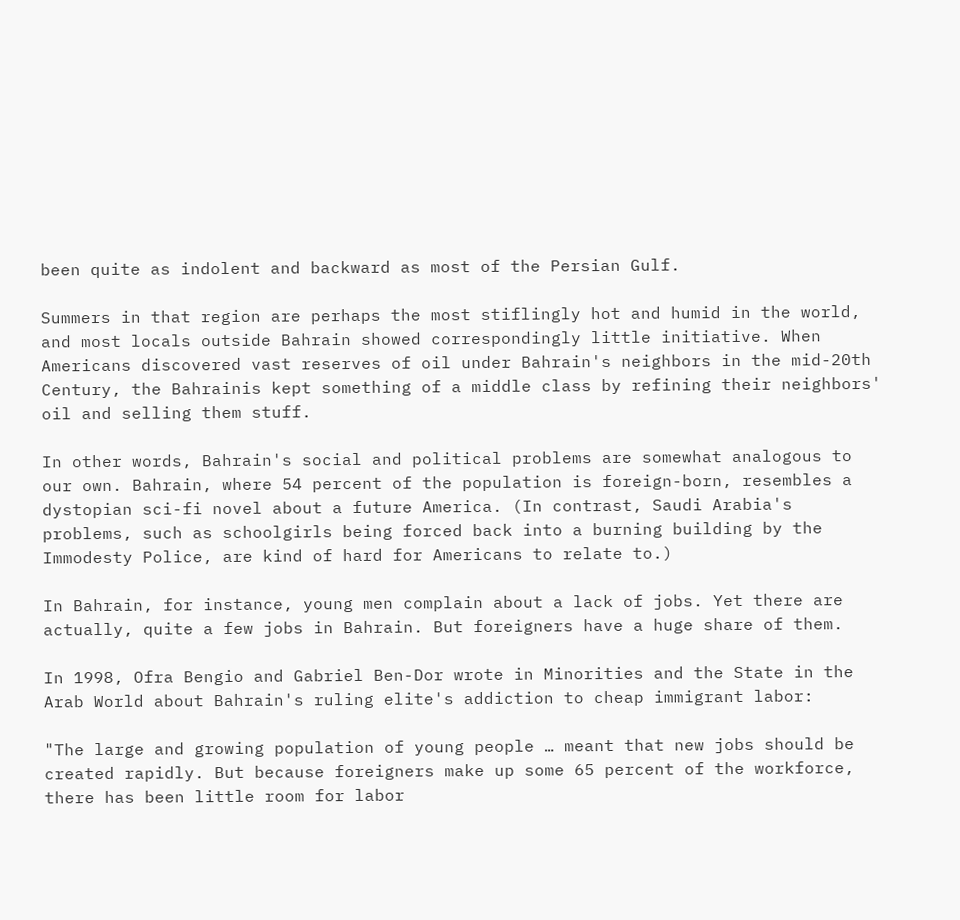been quite as indolent and backward as most of the Persian Gulf.

Summers in that region are perhaps the most stiflingly hot and humid in the world, and most locals outside Bahrain showed correspondingly little initiative. When Americans discovered vast reserves of oil under Bahrain's neighbors in the mid-20th Century, the Bahrainis kept something of a middle class by refining their neighbors' oil and selling them stuff.

In other words, Bahrain's social and political problems are somewhat analogous to our own. Bahrain, where 54 percent of the population is foreign-born, resembles a dystopian sci-fi novel about a future America. (In contrast, Saudi Arabia's problems, such as schoolgirls being forced back into a burning building by the Immodesty Police, are kind of hard for Americans to relate to.)

In Bahrain, for instance, young men complain about a lack of jobs. Yet there are actually, quite a few jobs in Bahrain. But foreigners have a huge share of them.

In 1998, Ofra Bengio and Gabriel Ben-Dor wrote in Minorities and the State in the Arab World about Bahrain's ruling elite's addiction to cheap immigrant labor:

"The large and growing population of young people … meant that new jobs should be created rapidly. But because foreigners make up some 65 percent of the workforce, there has been little room for labor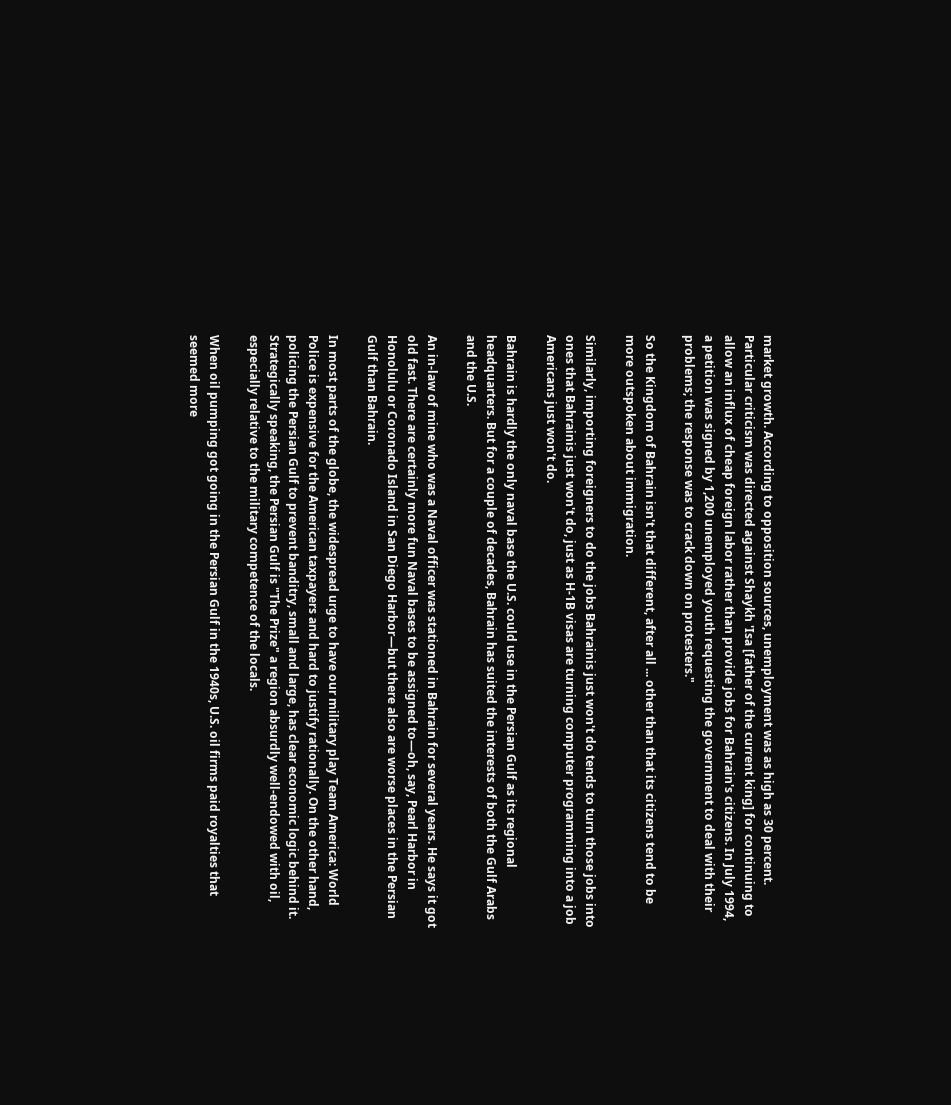market growth. According to opposition sources, unemployment was as high as 30 percent. Particular criticism was directed against Shaykh 'Isa [father of the current king] for continuing to allow an influx of cheap foreign labor rather than provide jobs for Bahrain's citizens. In July 1994, a petition was signed by 1,200 unemployed youth requesting the government to deal with their problems; the response was to crack down on protesters."

So the Kingdom of Bahrain isn't that different, after all ... other than that its citizens tend to be more outspoken about immigration.

Similarly, importing foreigners to do the jobs Bahrainis just won't do tends to turn those jobs into ones that Bahrainis just won't do, just as H-1B visas are turning computer programming into a job Americans just won't do.

Bahrain is hardly the only naval base the U.S. could use in the Persian Gulf as its regional headquarters. But for a couple of decades, Bahrain has suited the interests of both the Gulf Arabs and the U.S.

An in-law of mine who was a Naval officer was stationed in Bahrain for several years. He says it got old fast. There are certainly more fun Naval bases to be assigned to—oh, say, Pearl Harbor in Honolulu or Coronado Island in San Diego Harbor—but there also are worse places in the Persian Gulf than Bahrain.

In most parts of the globe, the widespread urge to have our military play Team America: World Police is expensive for the American taxpayers and hard to justify rationally. On the other hand, policing the Persian Gulf to prevent banditry, small and large, has clear economic logic behind it. Strategically speaking, the Persian Gulf is "The Prize" a region absurdly well-endowed with oil, especially relative to the military competence of the locals.

When oil pumping got going in the Persian Gulf in the 1940s, U.S. oil firms paid royalties that seemed more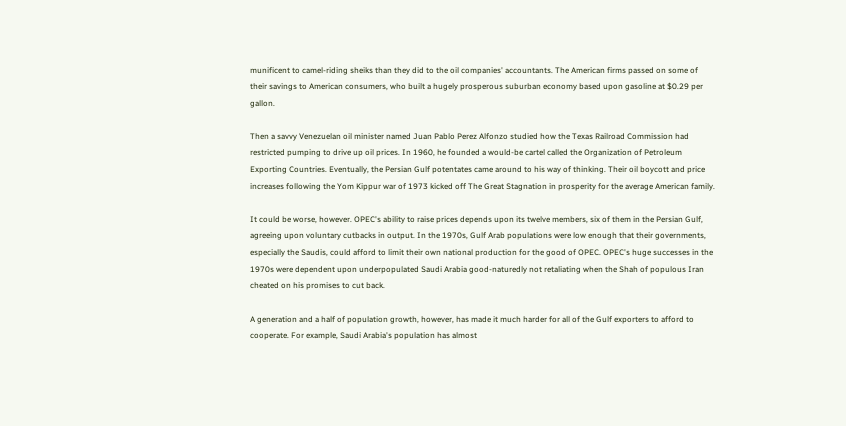munificent to camel-riding sheiks than they did to the oil companies' accountants. The American firms passed on some of their savings to American consumers, who built a hugely prosperous suburban economy based upon gasoline at $0.29 per gallon.

Then a savvy Venezuelan oil minister named Juan Pablo Perez Alfonzo studied how the Texas Railroad Commission had restricted pumping to drive up oil prices. In 1960, he founded a would-be cartel called the Organization of Petroleum Exporting Countries. Eventually, the Persian Gulf potentates came around to his way of thinking. Their oil boycott and price increases following the Yom Kippur war of 1973 kicked off The Great Stagnation in prosperity for the average American family.

It could be worse, however. OPEC's ability to raise prices depends upon its twelve members, six of them in the Persian Gulf, agreeing upon voluntary cutbacks in output. In the 1970s, Gulf Arab populations were low enough that their governments, especially the Saudis, could afford to limit their own national production for the good of OPEC. OPEC's huge successes in the 1970s were dependent upon underpopulated Saudi Arabia good-naturedly not retaliating when the Shah of populous Iran cheated on his promises to cut back.

A generation and a half of population growth, however, has made it much harder for all of the Gulf exporters to afford to cooperate. For example, Saudi Arabia's population has almost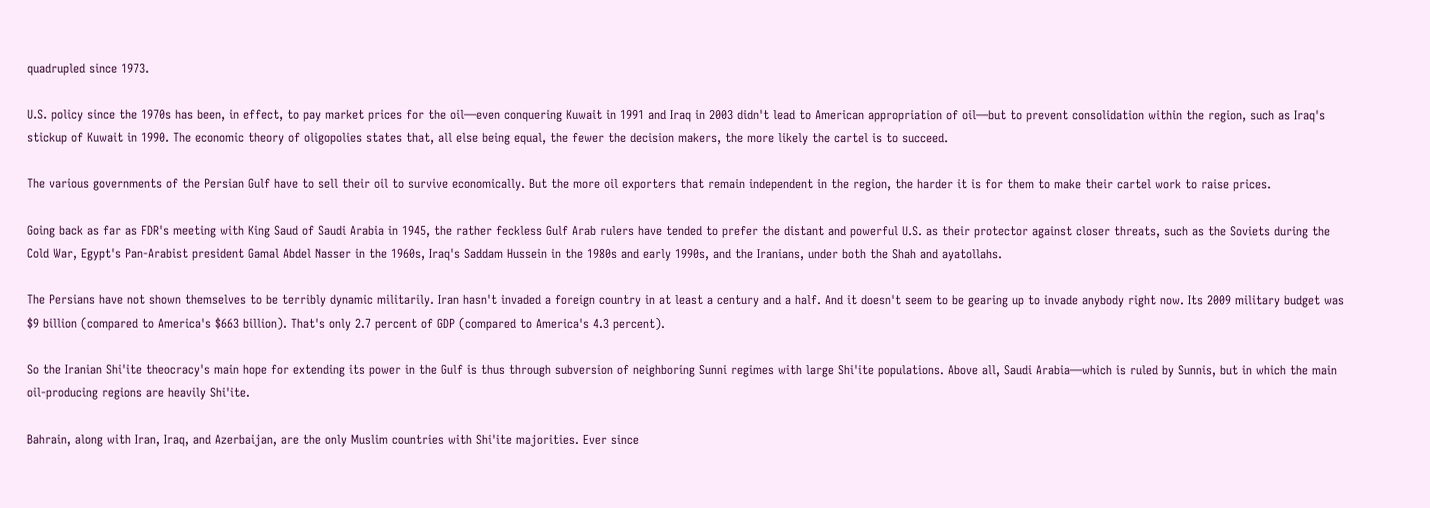quadrupled since 1973.

U.S. policy since the 1970s has been, in effect, to pay market prices for the oil—even conquering Kuwait in 1991 and Iraq in 2003 didn't lead to American appropriation of oil—but to prevent consolidation within the region, such as Iraq's stickup of Kuwait in 1990. The economic theory of oligopolies states that, all else being equal, the fewer the decision makers, the more likely the cartel is to succeed.

The various governments of the Persian Gulf have to sell their oil to survive economically. But the more oil exporters that remain independent in the region, the harder it is for them to make their cartel work to raise prices.

Going back as far as FDR's meeting with King Saud of Saudi Arabia in 1945, the rather feckless Gulf Arab rulers have tended to prefer the distant and powerful U.S. as their protector against closer threats, such as the Soviets during the Cold War, Egypt's Pan-Arabist president Gamal Abdel Nasser in the 1960s, Iraq's Saddam Hussein in the 1980s and early 1990s, and the Iranians, under both the Shah and ayatollahs.

The Persians have not shown themselves to be terribly dynamic militarily. Iran hasn't invaded a foreign country in at least a century and a half. And it doesn't seem to be gearing up to invade anybody right now. Its 2009 military budget was $9 billion (compared to America's $663 billion). That's only 2.7 percent of GDP (compared to America's 4.3 percent).

So the Iranian Shi'ite theocracy's main hope for extending its power in the Gulf is thus through subversion of neighboring Sunni regimes with large Shi'ite populations. Above all, Saudi Arabia—which is ruled by Sunnis, but in which the main oil-producing regions are heavily Shi'ite.

Bahrain, along with Iran, Iraq, and Azerbaijan, are the only Muslim countries with Shi'ite majorities. Ever since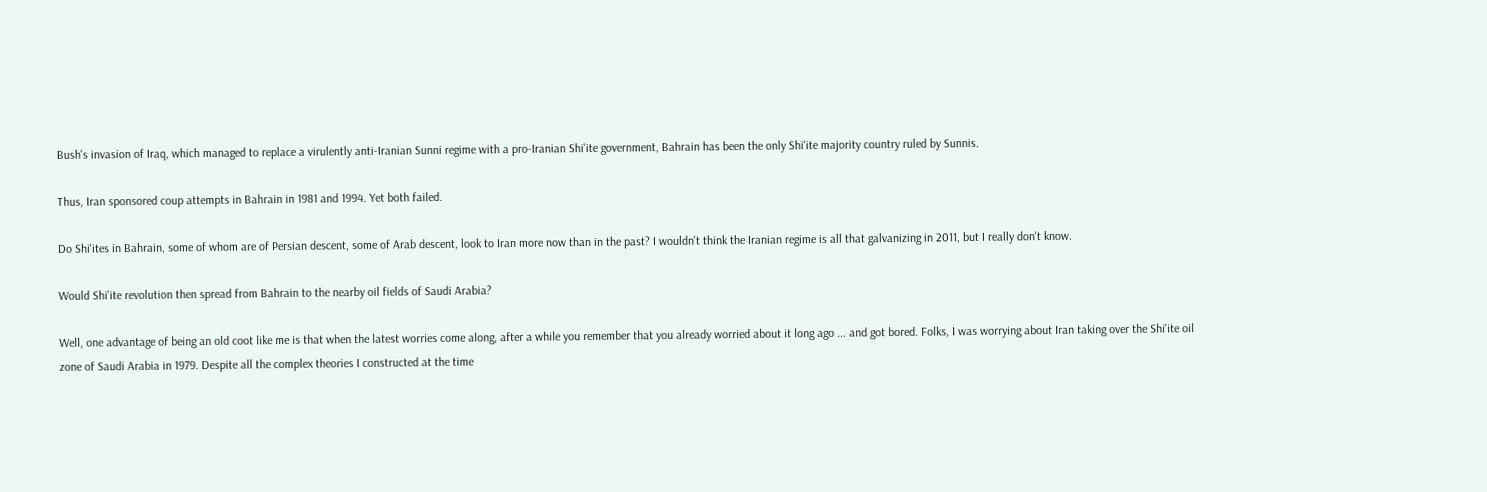Bush's invasion of Iraq, which managed to replace a virulently anti-Iranian Sunni regime with a pro-Iranian Shi'ite government, Bahrain has been the only Shi'ite majority country ruled by Sunnis.

Thus, Iran sponsored coup attempts in Bahrain in 1981 and 1994. Yet both failed.

Do Shi'ites in Bahrain, some of whom are of Persian descent, some of Arab descent, look to Iran more now than in the past? I wouldn't think the Iranian regime is all that galvanizing in 2011, but I really don't know.

Would Shi'ite revolution then spread from Bahrain to the nearby oil fields of Saudi Arabia?

Well, one advantage of being an old coot like me is that when the latest worries come along, after a while you remember that you already worried about it long ago ... and got bored. Folks, I was worrying about Iran taking over the Shi'ite oil zone of Saudi Arabia in 1979. Despite all the complex theories I constructed at the time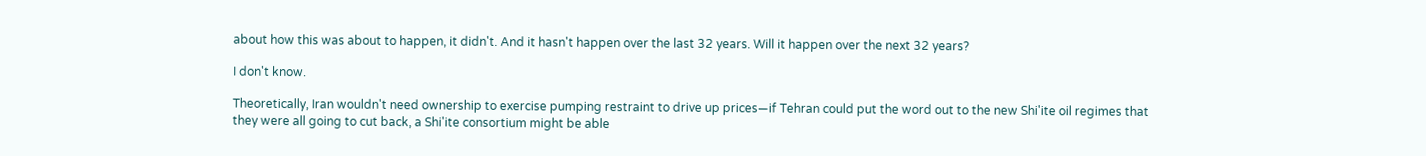about how this was about to happen, it didn't. And it hasn't happen over the last 32 years. Will it happen over the next 32 years?

I don't know.

Theoretically, Iran wouldn't need ownership to exercise pumping restraint to drive up prices—if Tehran could put the word out to the new Shi'ite oil regimes that they were all going to cut back, a Shi'ite consortium might be able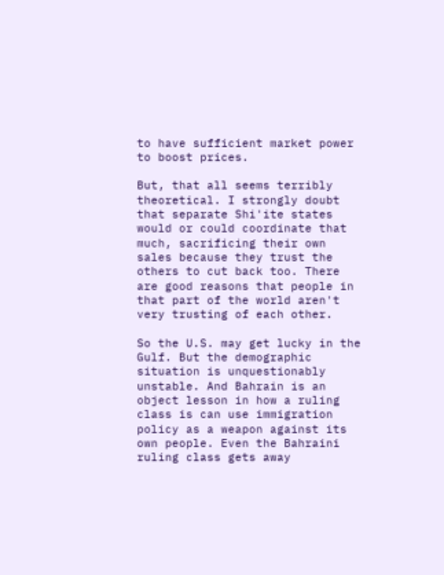to have sufficient market power to boost prices.

But, that all seems terribly theoretical. I strongly doubt that separate Shi'ite states would or could coordinate that much, sacrificing their own sales because they trust the others to cut back too. There are good reasons that people in that part of the world aren't very trusting of each other.

So the U.S. may get lucky in the Gulf. But the demographic situation is unquestionably unstable. And Bahrain is an object lesson in how a ruling class is can use immigration policy as a weapon against its own people. Even the Bahraini ruling class gets away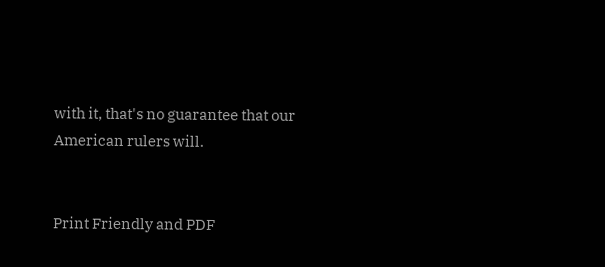with it, that's no guarantee that our American rulers will.


Print Friendly and PDF